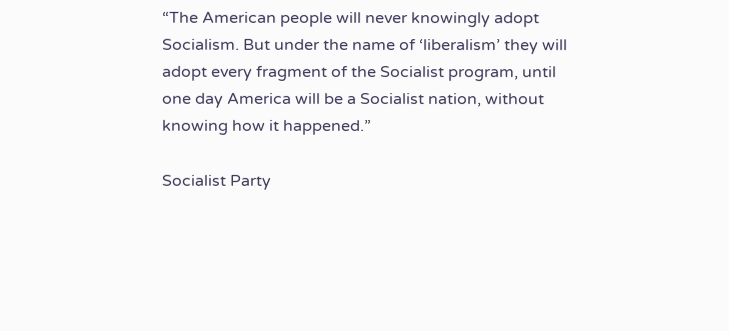“The American people will never knowingly adopt Socialism. But under the name of ‘liberalism’ they will adopt every fragment of the Socialist program, until one day America will be a Socialist nation, without knowing how it happened.”

Socialist Party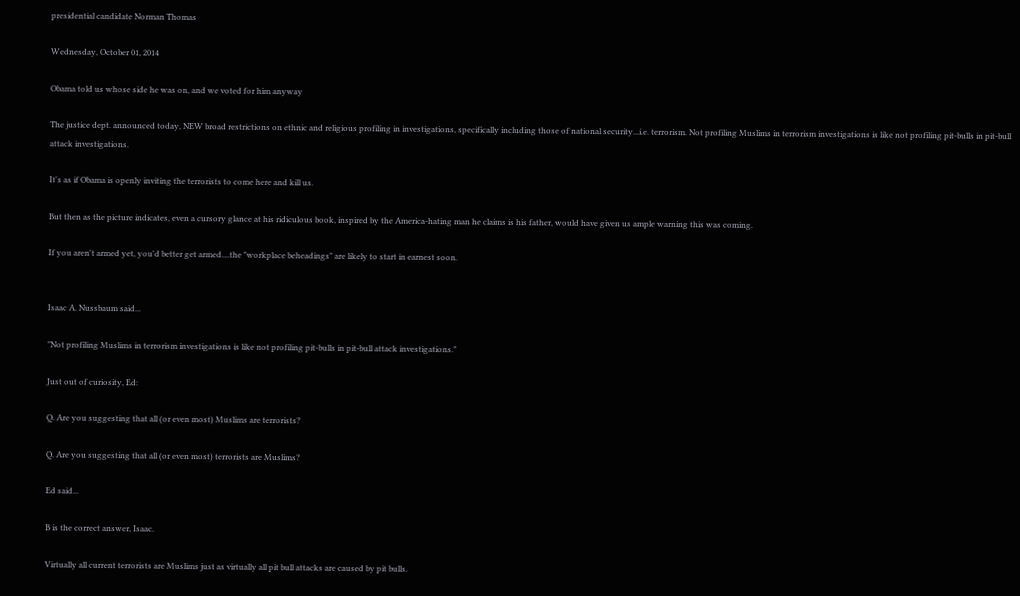presidential candidate Norman Thomas

Wednesday, October 01, 2014

Obama told us whose side he was on, and we voted for him anyway

The justice dept. announced today, NEW broad restrictions on ethnic and religious profiling in investigations, specifically including those of national security...i.e. terrorism. Not profiling Muslims in terrorism investigations is like not profiling pit-bulls in pit-bull attack investigations.

It's as if Obama is openly inviting the terrorists to come here and kill us.

But then as the picture indicates, even a cursory glance at his ridiculous book, inspired by the America-hating man he claims is his father, would have given us ample warning this was coming.

If you aren't armed yet, you'd better get armed....the "workplace beheadings" are likely to start in earnest soon.


Isaac A. Nussbaum said...

"Not profiling Muslims in terrorism investigations is like not profiling pit-bulls in pit-bull attack investigations."

Just out of curiosity, Ed:

Q. Are you suggesting that all (or even most) Muslims are terrorists?

Q. Are you suggesting that all (or even most) terrorists are Muslims?

Ed said...

B is the correct answer, Isaac.

Virtually all current terrorists are Muslims just as virtually all pit bull attacks are caused by pit bulls.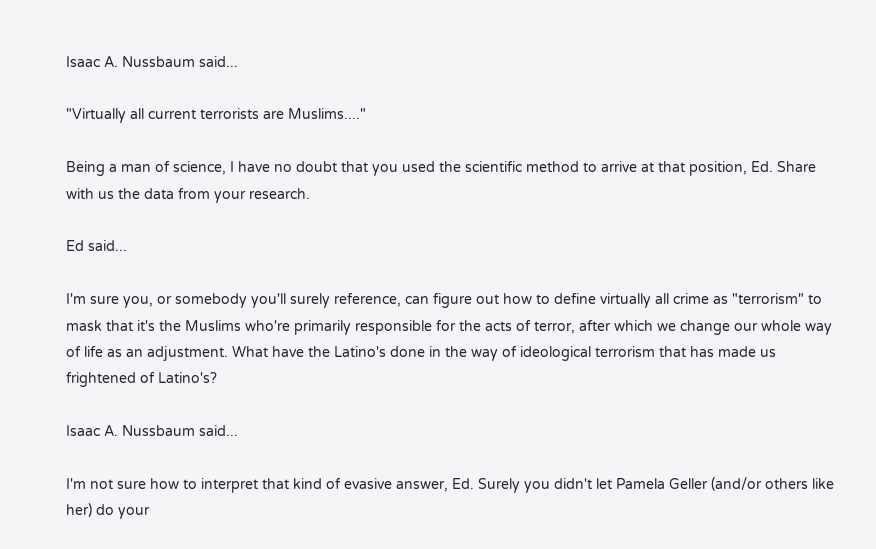Isaac A. Nussbaum said...

"Virtually all current terrorists are Muslims...."

Being a man of science, I have no doubt that you used the scientific method to arrive at that position, Ed. Share with us the data from your research.

Ed said...

I'm sure you, or somebody you'll surely reference, can figure out how to define virtually all crime as "terrorism" to mask that it's the Muslims who're primarily responsible for the acts of terror, after which we change our whole way of life as an adjustment. What have the Latino's done in the way of ideological terrorism that has made us frightened of Latino's?

Isaac A. Nussbaum said...

I'm not sure how to interpret that kind of evasive answer, Ed. Surely you didn't let Pamela Geller (and/or others like her) do your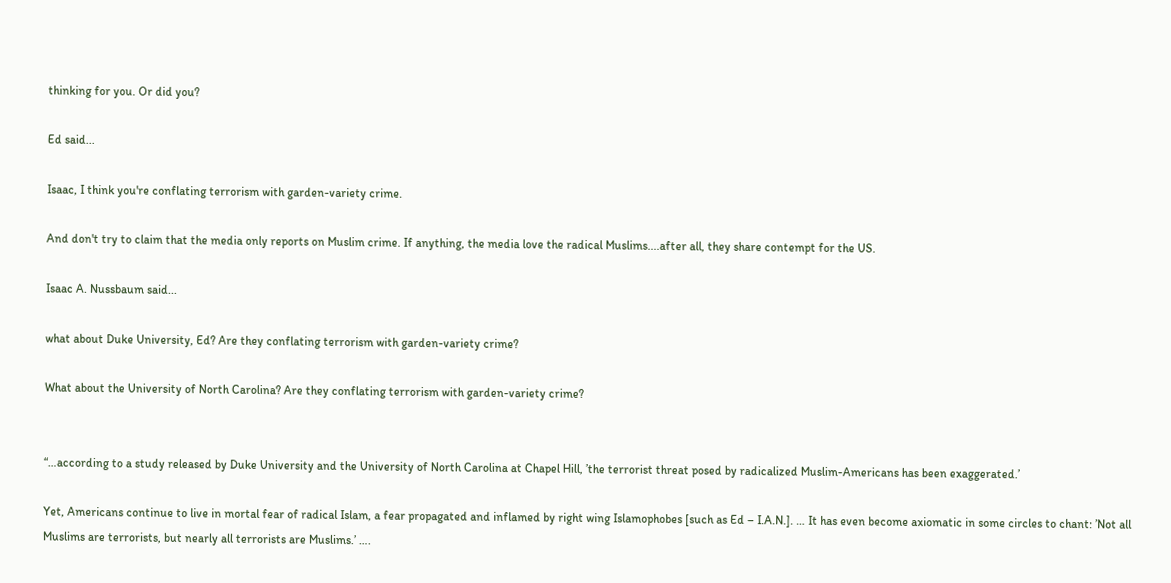thinking for you. Or did you?

Ed said...

Isaac, I think you're conflating terrorism with garden-variety crime.

And don't try to claim that the media only reports on Muslim crime. If anything, the media love the radical Muslims....after all, they share contempt for the US.

Isaac A. Nussbaum said...

what about Duke University, Ed? Are they conflating terrorism with garden-variety crime?

What about the University of North Carolina? Are they conflating terrorism with garden-variety crime?


“…according to a study released by Duke University and the University of North Carolina at Chapel Hill, ’the terrorist threat posed by radicalized Muslim-Americans has been exaggerated.’

Yet, Americans continue to live in mortal fear of radical Islam, a fear propagated and inflamed by right wing Islamophobes [such as Ed – I.A.N.]. … It has even become axiomatic in some circles to chant: ’Not all Muslims are terrorists, but nearly all terrorists are Muslims.’ ….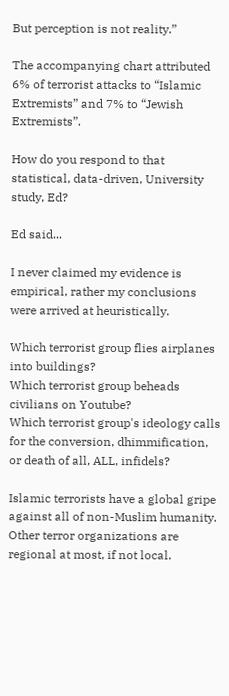But perception is not reality.”

The accompanying chart attributed 6% of terrorist attacks to “Islamic Extremists” and 7% to “Jewish Extremists”.

How do you respond to that statistical, data-driven, University study, Ed?

Ed said...

I never claimed my evidence is empirical, rather my conclusions were arrived at heuristically.

Which terrorist group flies airplanes into buildings?
Which terrorist group beheads civilians on Youtube?
Which terrorist group's ideology calls for the conversion, dhimmification, or death of all, ALL, infidels?

Islamic terrorists have a global gripe against all of non-Muslim humanity. Other terror organizations are regional at most, if not local.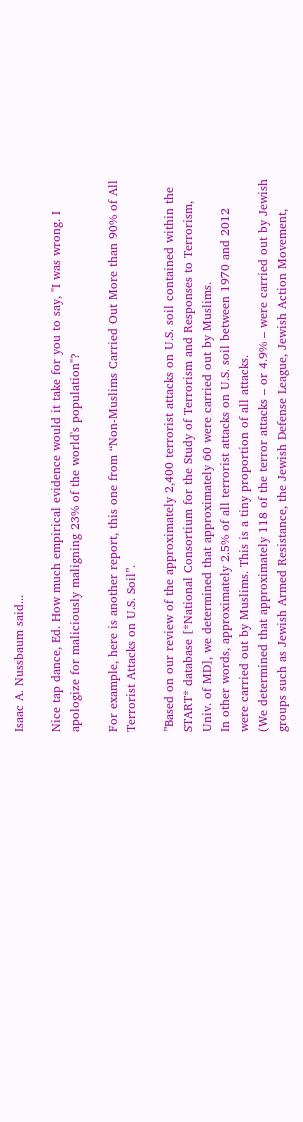Isaac A. Nussbaum said...

Nice tap dance, Ed. How much empirical evidence would it take for you to say, "I was wrong. I apologize for maliciously maligning 23% of the world's population"?

For example, here is another report, this one from “Non-Muslims Carried Out More than 90% of All Terrorist Attacks on U.S. Soil”.

”Based on our review of the approximately 2,400 terrorist attacks on U.S. soil contained within the START* database [*National Consortium for the Study of Terrorism and Responses to Terrorism, Univ. of MD], we determined that approximately 60 were carried out by Muslims.
In other words, approximately 2.5% of all terrorist attacks on U.S. soil between 1970 and 2012 were carried out by Muslims. This is a tiny proportion of all attacks.
(We determined that approximately 118 of the terror attacks – or 4.9% – were carried out by Jewish groups such as Jewish Armed Resistance, the Jewish Defense League, Jewish Action Movement,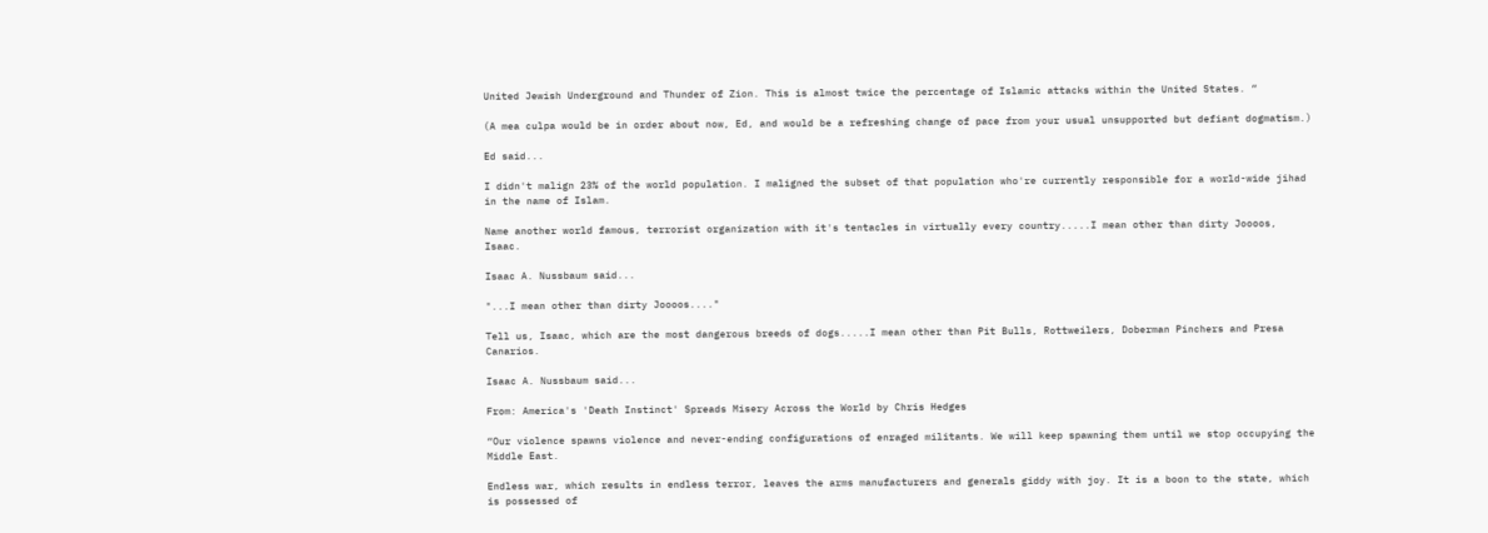United Jewish Underground and Thunder of Zion. This is almost twice the percentage of Islamic attacks within the United States. “

(A mea culpa would be in order about now, Ed, and would be a refreshing change of pace from your usual unsupported but defiant dogmatism.)

Ed said...

I didn't malign 23% of the world population. I maligned the subset of that population who're currently responsible for a world-wide jihad in the name of Islam.

Name another world famous, terrorist organization with it's tentacles in virtually every country.....I mean other than dirty Joooos, Isaac.

Isaac A. Nussbaum said...

"...I mean other than dirty Joooos...."

Tell us, Isaac, which are the most dangerous breeds of dogs.....I mean other than Pit Bulls, Rottweilers, Doberman Pinchers and Presa Canarios.

Isaac A. Nussbaum said...

From: America's 'Death Instinct' Spreads Misery Across the World by Chris Hedges

“Our violence spawns violence and never-ending configurations of enraged militants. We will keep spawning them until we stop occupying the Middle East.

Endless war, which results in endless terror, leaves the arms manufacturers and generals giddy with joy. It is a boon to the state, which is possessed of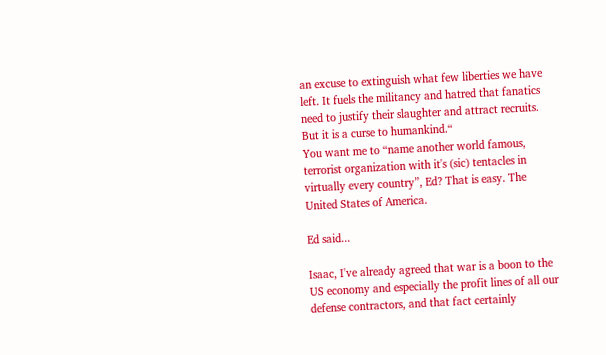an excuse to extinguish what few liberties we have left. It fuels the militancy and hatred that fanatics need to justify their slaughter and attract recruits. But it is a curse to humankind.“
You want me to “name another world famous, terrorist organization with it's (sic) tentacles in virtually every country”, Ed? That is easy. The United States of America.

Ed said...

Isaac, I've already agreed that war is a boon to the US economy and especially the profit lines of all our defense contractors, and that fact certainly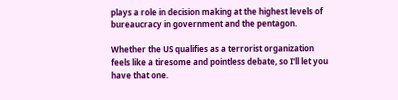plays a role in decision making at the highest levels of bureaucracy in government and the pentagon.

Whether the US qualifies as a terrorist organization feels like a tiresome and pointless debate, so I'll let you have that one.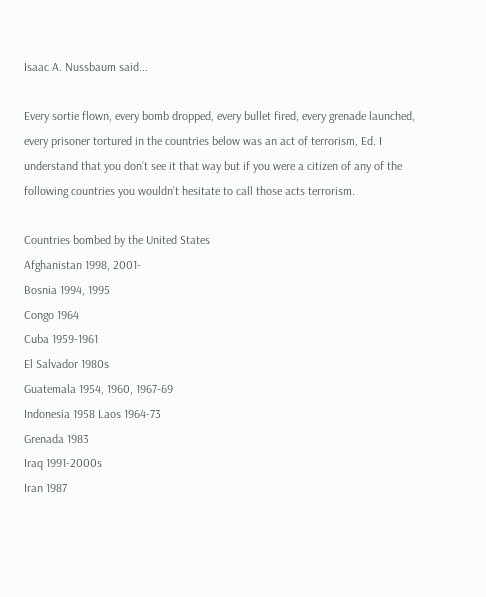Isaac A. Nussbaum said...

Every sortie flown, every bomb dropped, every bullet fired, every grenade launched, every prisoner tortured in the countries below was an act of terrorism, Ed. I understand that you don’t see it that way but if you were a citizen of any of the following countries you wouldn’t hesitate to call those acts terrorism.

Countries bombed by the United States
Afghanistan 1998, 2001-
Bosnia 1994, 1995
Congo 1964
Cuba 1959-1961
El Salvador 1980s
Guatemala 1954, 1960, 1967-69
Indonesia 1958 Laos 1964-73
Grenada 1983
Iraq 1991-2000s
Iran 1987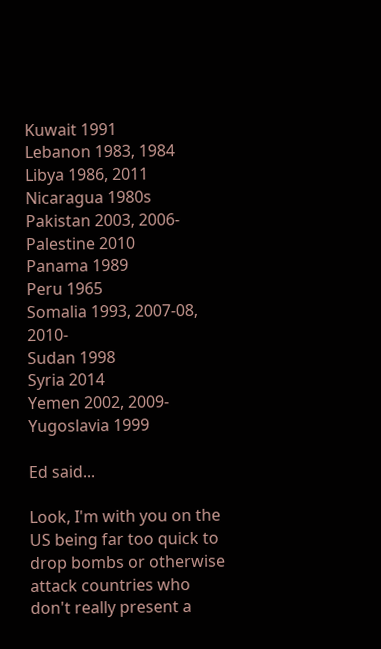Kuwait 1991
Lebanon 1983, 1984
Libya 1986, 2011
Nicaragua 1980s
Pakistan 2003, 2006- Palestine 2010
Panama 1989
Peru 1965
Somalia 1993, 2007-08, 2010-
Sudan 1998
Syria 2014
Yemen 2002, 2009-
Yugoslavia 1999

Ed said...

Look, I'm with you on the US being far too quick to drop bombs or otherwise attack countries who don't really present a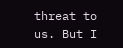threat to us. But I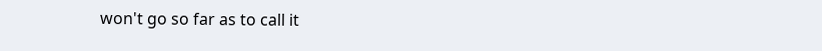won't go so far as to call it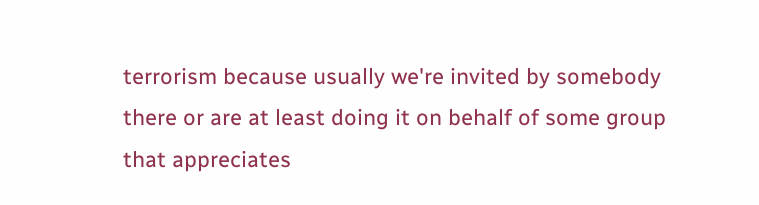terrorism because usually we're invited by somebody there or are at least doing it on behalf of some group that appreciates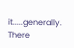it.....generally. There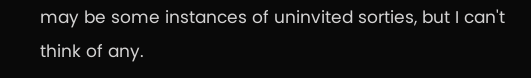may be some instances of uninvited sorties, but I can't think of any.